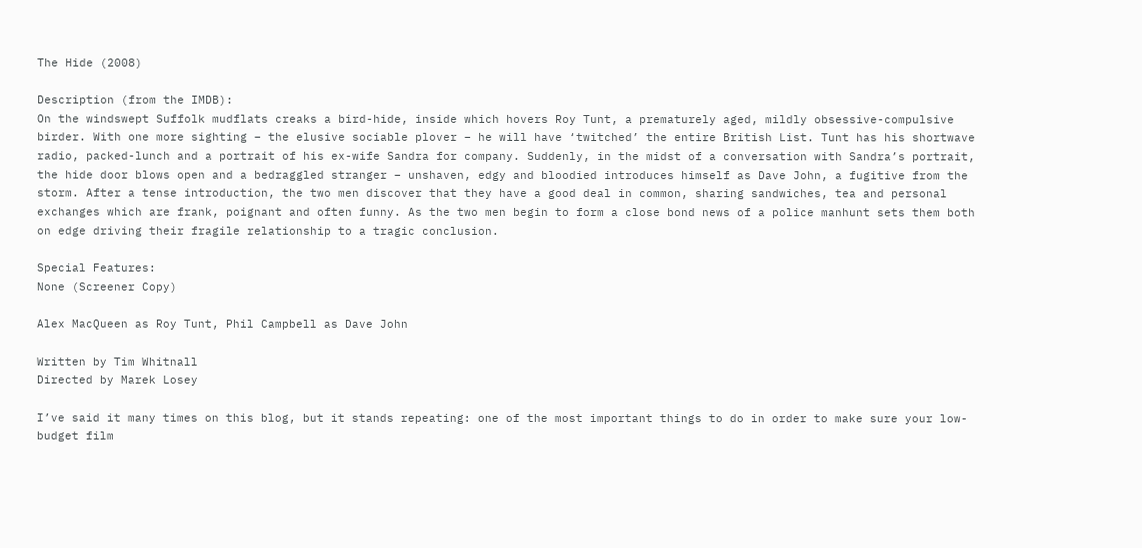The Hide (2008)

Description (from the IMDB):
On the windswept Suffolk mudflats creaks a bird-hide, inside which hovers Roy Tunt, a prematurely aged, mildly obsessive-compulsive birder. With one more sighting – the elusive sociable plover – he will have ‘twitched’ the entire British List. Tunt has his shortwave radio, packed-lunch and a portrait of his ex-wife Sandra for company. Suddenly, in the midst of a conversation with Sandra’s portrait, the hide door blows open and a bedraggled stranger – unshaven, edgy and bloodied introduces himself as Dave John, a fugitive from the storm. After a tense introduction, the two men discover that they have a good deal in common, sharing sandwiches, tea and personal exchanges which are frank, poignant and often funny. As the two men begin to form a close bond news of a police manhunt sets them both on edge driving their fragile relationship to a tragic conclusion.

Special Features:
None (Screener Copy)

Alex MacQueen as Roy Tunt, Phil Campbell as Dave John

Written by Tim Whitnall
Directed by Marek Losey

I’ve said it many times on this blog, but it stands repeating: one of the most important things to do in order to make sure your low-budget film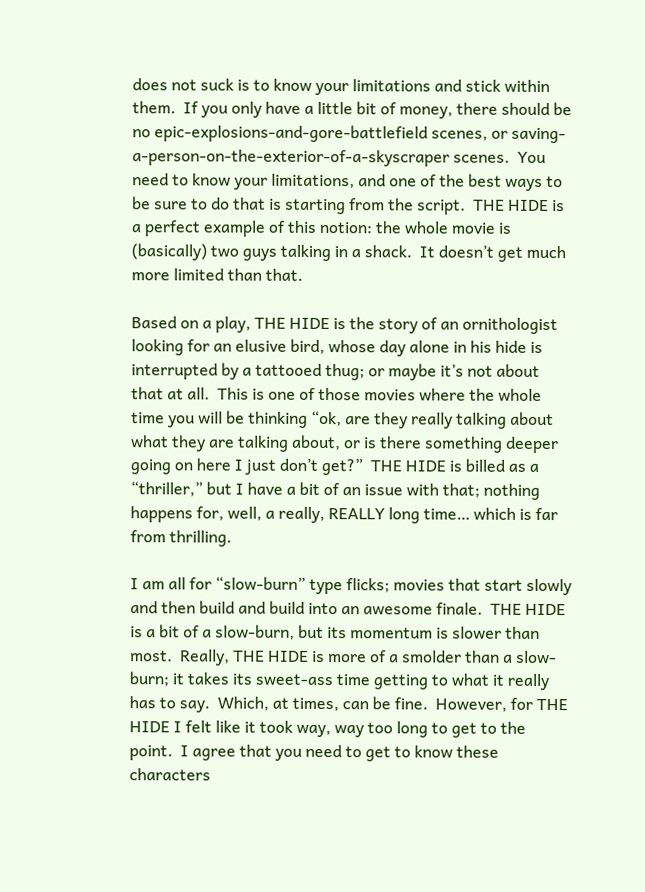does not suck is to know your limitations and stick within them.  If you only have a little bit of money, there should be no epic-explosions-and-gore-battlefield scenes, or saving-a-person-on-the-exterior-of-a-skyscraper scenes.  You need to know your limitations, and one of the best ways to be sure to do that is starting from the script.  THE HIDE is a perfect example of this notion: the whole movie is (basically) two guys talking in a shack.  It doesn’t get much more limited than that.

Based on a play, THE HIDE is the story of an ornithologist looking for an elusive bird, whose day alone in his hide is interrupted by a tattooed thug; or maybe it’s not about that at all.  This is one of those movies where the whole time you will be thinking “ok, are they really talking about what they are talking about, or is there something deeper going on here I just don’t get?”  THE HIDE is billed as a “thriller,” but I have a bit of an issue with that; nothing happens for, well, a really, REALLY long time… which is far from thrilling.

I am all for “slow-burn” type flicks; movies that start slowly and then build and build into an awesome finale.  THE HIDE is a bit of a slow-burn, but its momentum is slower than most.  Really, THE HIDE is more of a smolder than a slow-burn; it takes its sweet-ass time getting to what it really has to say.  Which, at times, can be fine.  However, for THE HIDE I felt like it took way, way too long to get to the point.  I agree that you need to get to know these characters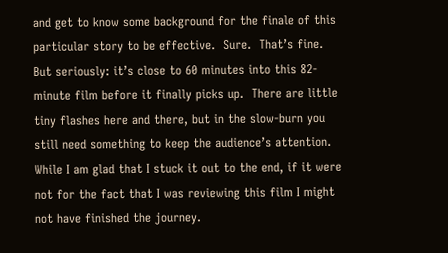and get to know some background for the finale of this particular story to be effective.  Sure.  That’s fine.  But seriously: it’s close to 60 minutes into this 82-minute film before it finally picks up.  There are little tiny flashes here and there, but in the slow-burn you still need something to keep the audience’s attention.  While I am glad that I stuck it out to the end, if it were not for the fact that I was reviewing this film I might not have finished the journey.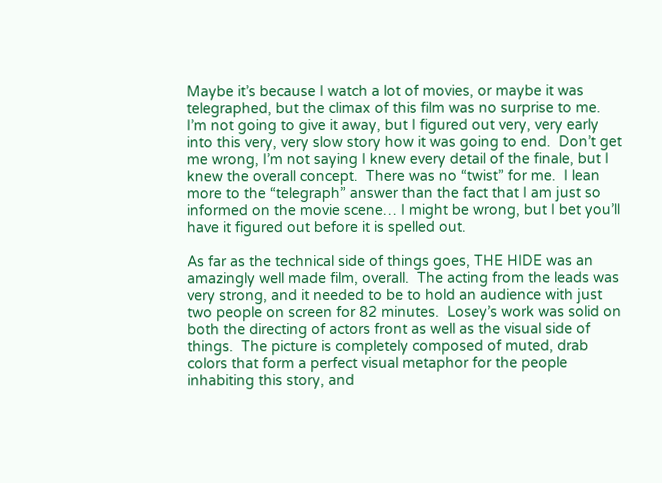Maybe it’s because I watch a lot of movies, or maybe it was telegraphed, but the climax of this film was no surprise to me.  I’m not going to give it away, but I figured out very, very early into this very, very slow story how it was going to end.  Don’t get me wrong, I’m not saying I knew every detail of the finale, but I knew the overall concept.  There was no “twist” for me.  I lean more to the “telegraph” answer than the fact that I am just so informed on the movie scene… I might be wrong, but I bet you’ll have it figured out before it is spelled out.

As far as the technical side of things goes, THE HIDE was an amazingly well made film, overall.  The acting from the leads was very strong, and it needed to be to hold an audience with just two people on screen for 82 minutes.  Losey’s work was solid on both the directing of actors front as well as the visual side of things.  The picture is completely composed of muted, drab colors that form a perfect visual metaphor for the people inhabiting this story, and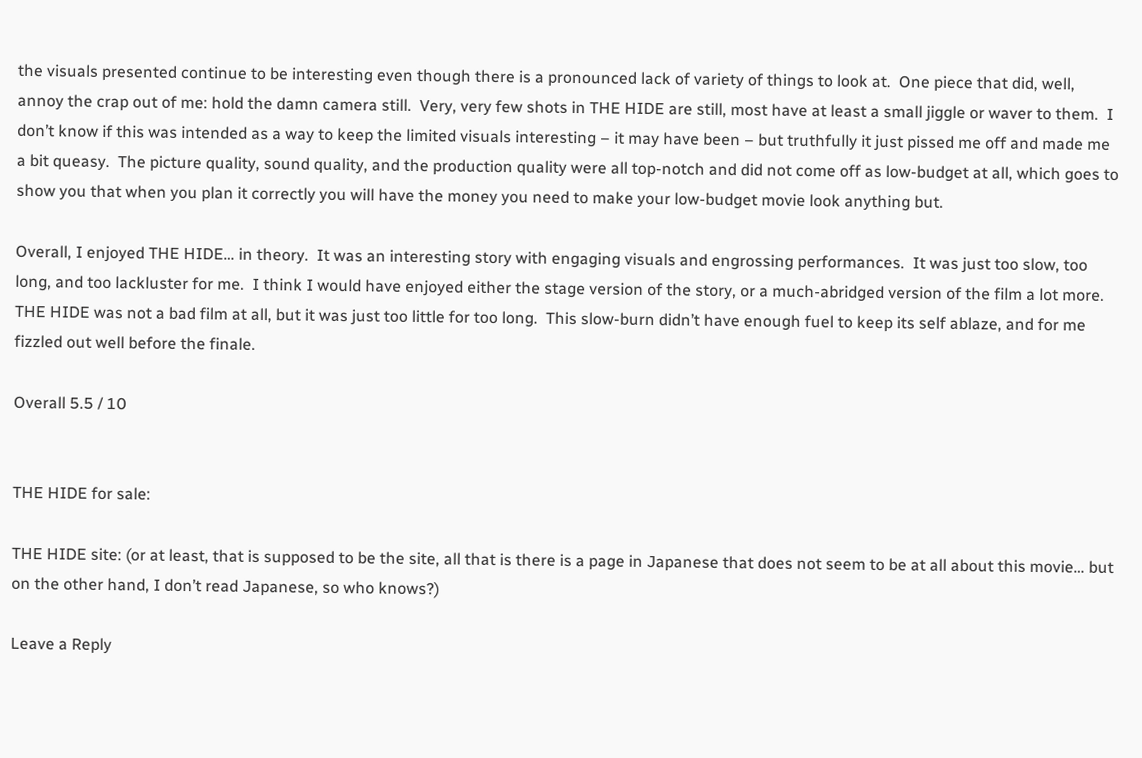the visuals presented continue to be interesting even though there is a pronounced lack of variety of things to look at.  One piece that did, well, annoy the crap out of me: hold the damn camera still.  Very, very few shots in THE HIDE are still, most have at least a small jiggle or waver to them.  I don’t know if this was intended as a way to keep the limited visuals interesting – it may have been – but truthfully it just pissed me off and made me a bit queasy.  The picture quality, sound quality, and the production quality were all top-notch and did not come off as low-budget at all, which goes to show you that when you plan it correctly you will have the money you need to make your low-budget movie look anything but.

Overall, I enjoyed THE HIDE… in theory.  It was an interesting story with engaging visuals and engrossing performances.  It was just too slow, too long, and too lackluster for me.  I think I would have enjoyed either the stage version of the story, or a much-abridged version of the film a lot more.  THE HIDE was not a bad film at all, but it was just too little for too long.  This slow-burn didn’t have enough fuel to keep its self ablaze, and for me fizzled out well before the finale.

Overall 5.5 / 10


THE HIDE for sale:

THE HIDE site: (or at least, that is supposed to be the site, all that is there is a page in Japanese that does not seem to be at all about this movie… but on the other hand, I don’t read Japanese, so who knows?)

Leave a Reply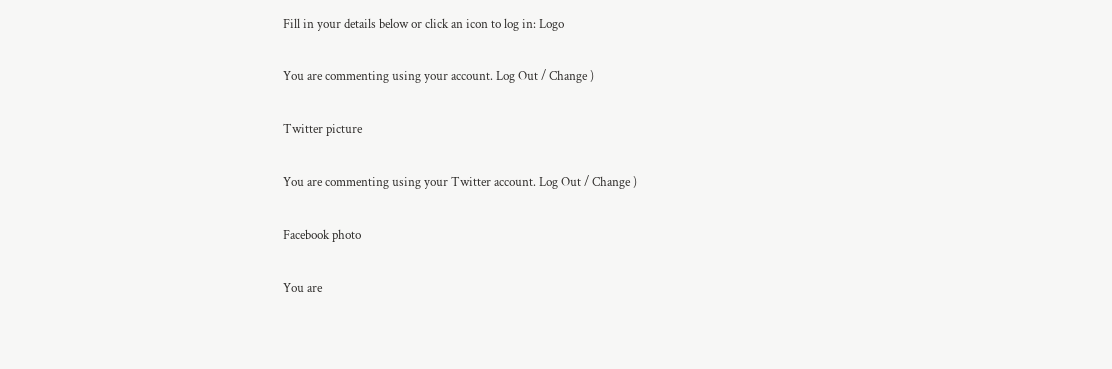Fill in your details below or click an icon to log in: Logo

You are commenting using your account. Log Out / Change )

Twitter picture

You are commenting using your Twitter account. Log Out / Change )

Facebook photo

You are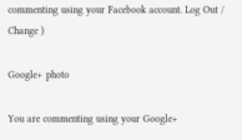commenting using your Facebook account. Log Out / Change )

Google+ photo

You are commenting using your Google+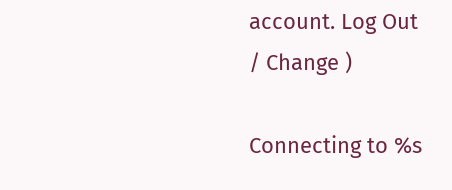account. Log Out / Change )

Connecting to %s